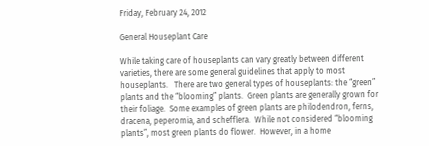Friday, February 24, 2012

General Houseplant Care

While taking care of houseplants can vary greatly between different varieties, there are some general guidelines that apply to most houseplants.   There are two general types of houseplants: the “green” plants and the “blooming” plants.  Green plants are generally grown for their foliage.  Some examples of green plants are philodendron, ferns, dracena, peperomia, and schefflera.  While not considered “blooming plants”, most green plants do flower.  However, in a home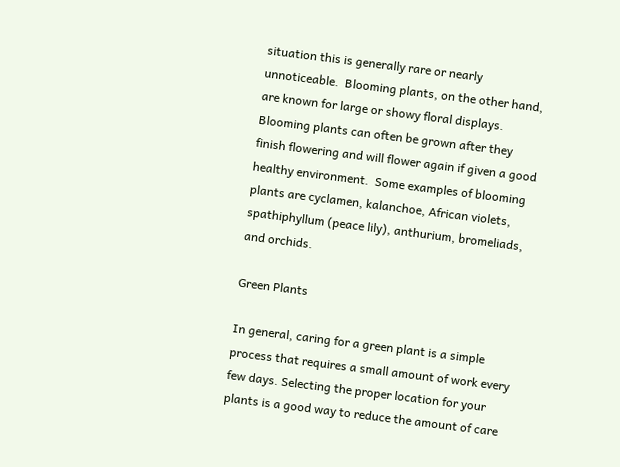situation this is generally rare or nearly unnoticeable.  Blooming plants, on the other hand, are known for large or showy floral displays.  Blooming plants can often be grown after they finish flowering and will flower again if given a good healthy environment.  Some examples of blooming plants are cyclamen, kalanchoe, African violets, spathiphyllum (peace lily), anthurium, bromeliads, and orchids.

Green Plants

In general, caring for a green plant is a simple process that requires a small amount of work every few days. Selecting the proper location for your plants is a good way to reduce the amount of care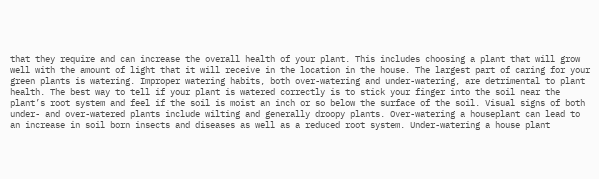that they require and can increase the overall health of your plant. This includes choosing a plant that will grow well with the amount of light that it will receive in the location in the house. The largest part of caring for your green plants is watering. Improper watering habits, both over-watering and under-watering, are detrimental to plant health. The best way to tell if your plant is watered correctly is to stick your finger into the soil near the plant’s root system and feel if the soil is moist an inch or so below the surface of the soil. Visual signs of both under- and over-watered plants include wilting and generally droopy plants. Over-watering a houseplant can lead to an increase in soil born insects and diseases as well as a reduced root system. Under-watering a house plant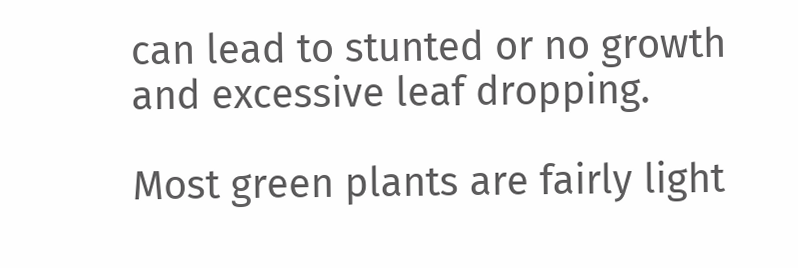can lead to stunted or no growth and excessive leaf dropping.

Most green plants are fairly light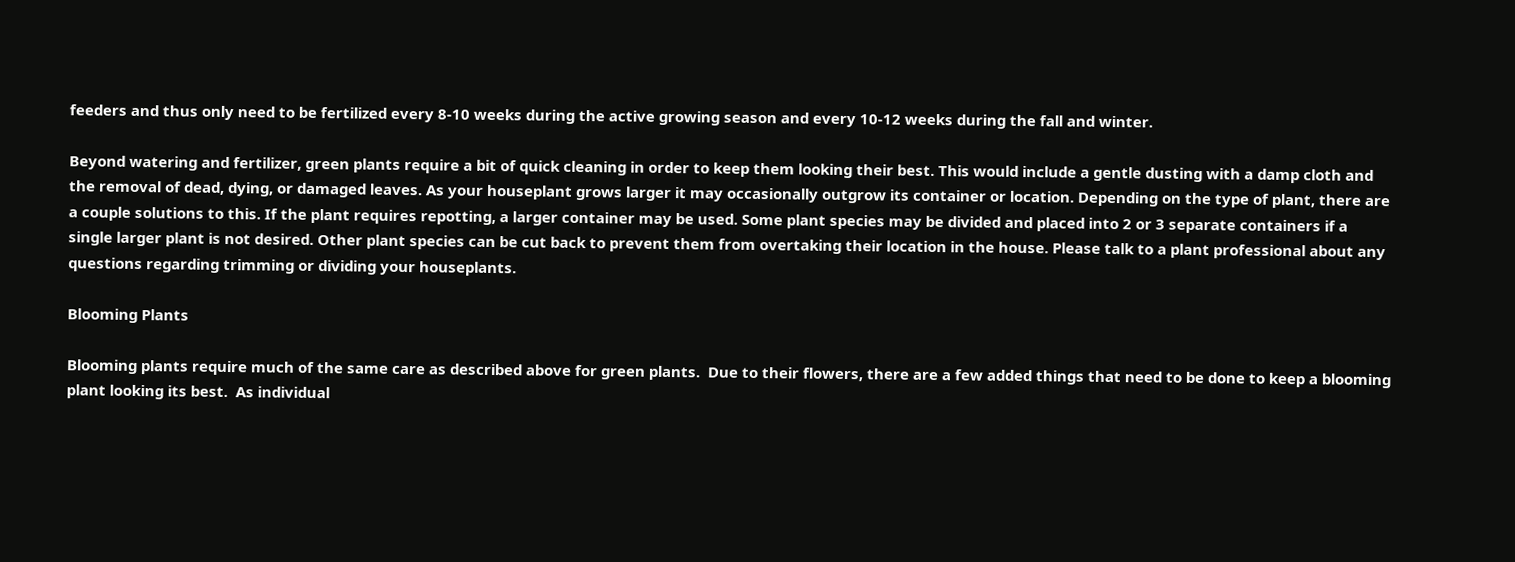feeders and thus only need to be fertilized every 8-10 weeks during the active growing season and every 10-12 weeks during the fall and winter.

Beyond watering and fertilizer, green plants require a bit of quick cleaning in order to keep them looking their best. This would include a gentle dusting with a damp cloth and the removal of dead, dying, or damaged leaves. As your houseplant grows larger it may occasionally outgrow its container or location. Depending on the type of plant, there are a couple solutions to this. If the plant requires repotting, a larger container may be used. Some plant species may be divided and placed into 2 or 3 separate containers if a single larger plant is not desired. Other plant species can be cut back to prevent them from overtaking their location in the house. Please talk to a plant professional about any questions regarding trimming or dividing your houseplants.

Blooming Plants

Blooming plants require much of the same care as described above for green plants.  Due to their flowers, there are a few added things that need to be done to keep a blooming plant looking its best.  As individual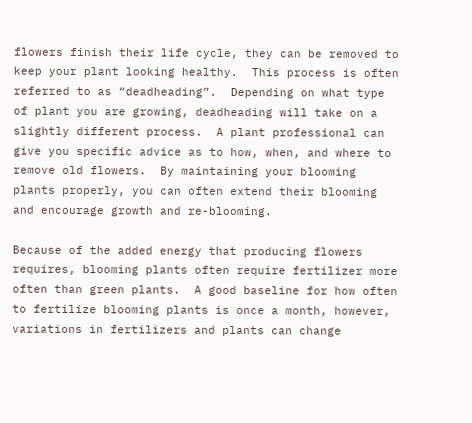flowers finish their life cycle, they can be removed to keep your plant looking healthy.  This process is often referred to as “deadheading”.  Depending on what type of plant you are growing, deadheading will take on a slightly different process.  A plant professional can give you specific advice as to how, when, and where to remove old flowers.  By maintaining your blooming plants properly, you can often extend their blooming and encourage growth and re-blooming.

Because of the added energy that producing flowers requires, blooming plants often require fertilizer more often than green plants.  A good baseline for how often to fertilize blooming plants is once a month, however, variations in fertilizers and plants can change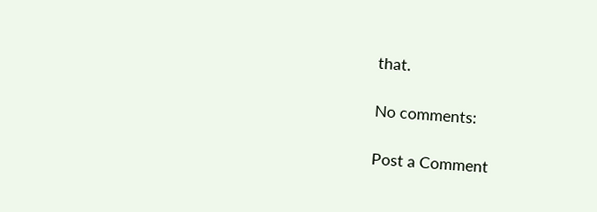that.

No comments:

Post a Comment